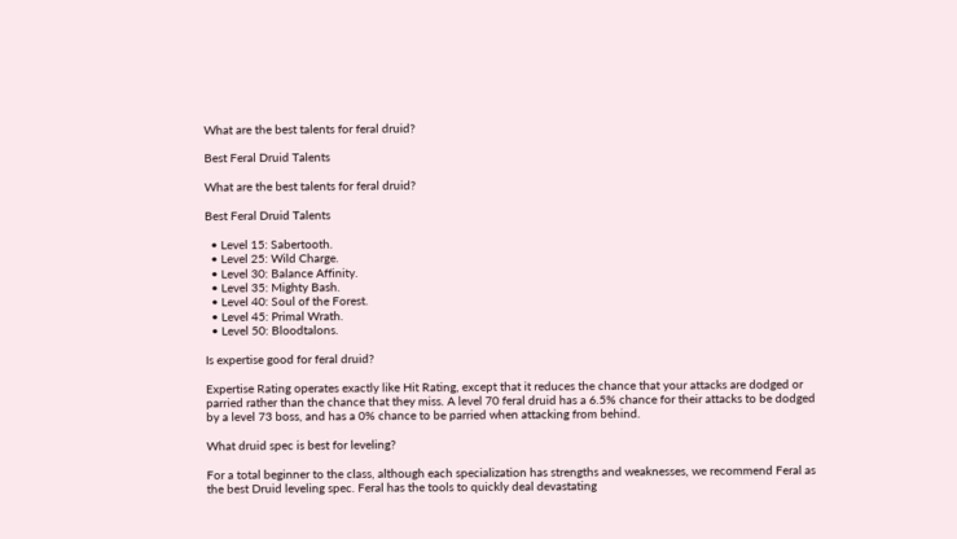What are the best talents for feral druid?

Best Feral Druid Talents

What are the best talents for feral druid?

Best Feral Druid Talents

  • Level 15: Sabertooth.
  • Level 25: Wild Charge.
  • Level 30: Balance Affinity.
  • Level 35: Mighty Bash.
  • Level 40: Soul of the Forest.
  • Level 45: Primal Wrath.
  • Level 50: Bloodtalons.

Is expertise good for feral druid?

Expertise Rating operates exactly like Hit Rating, except that it reduces the chance that your attacks are dodged or parried rather than the chance that they miss. A level 70 feral druid has a 6.5% chance for their attacks to be dodged by a level 73 boss, and has a 0% chance to be parried when attacking from behind.

What druid spec is best for leveling?

For a total beginner to the class, although each specialization has strengths and weaknesses, we recommend Feral as the best Druid leveling spec. Feral has the tools to quickly deal devastating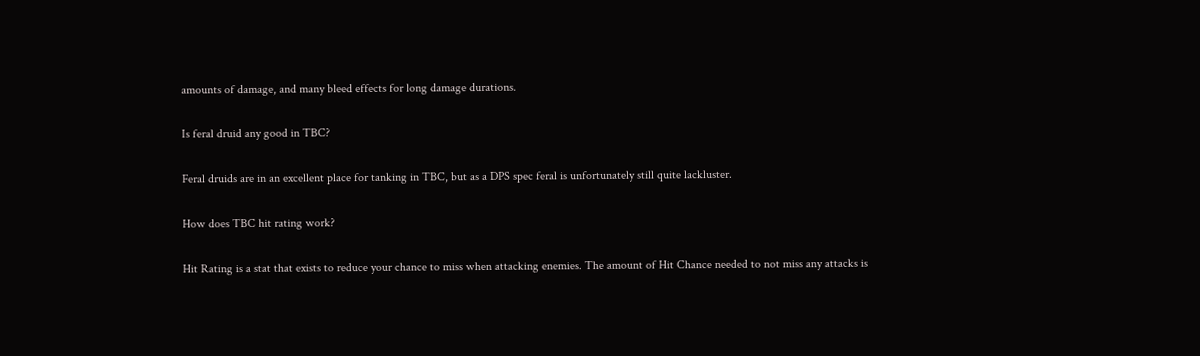amounts of damage, and many bleed effects for long damage durations.

Is feral druid any good in TBC?

Feral druids are in an excellent place for tanking in TBC, but as a DPS spec feral is unfortunately still quite lackluster.

How does TBC hit rating work?

Hit Rating is a stat that exists to reduce your chance to miss when attacking enemies. The amount of Hit Chance needed to not miss any attacks is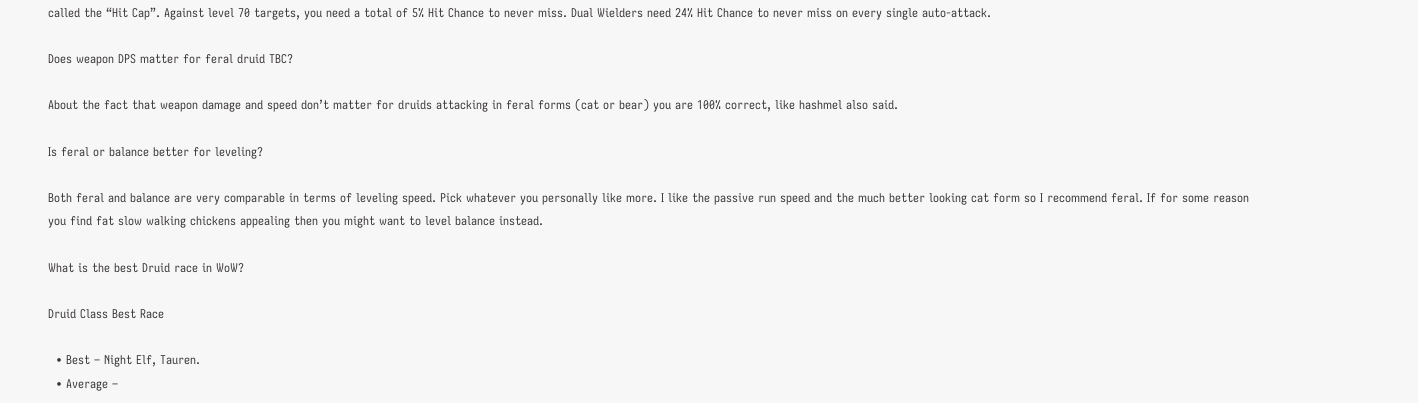called the “Hit Cap”. Against level 70 targets, you need a total of 5% Hit Chance to never miss. Dual Wielders need 24% Hit Chance to never miss on every single auto-attack.

Does weapon DPS matter for feral druid TBC?

About the fact that weapon damage and speed don’t matter for druids attacking in feral forms (cat or bear) you are 100% correct, like hashmel also said.

Is feral or balance better for leveling?

Both feral and balance are very comparable in terms of leveling speed. Pick whatever you personally like more. I like the passive run speed and the much better looking cat form so I recommend feral. If for some reason you find fat slow walking chickens appealing then you might want to level balance instead.

What is the best Druid race in WoW?

Druid Class Best Race

  • Best – Night Elf, Tauren.
  • Average –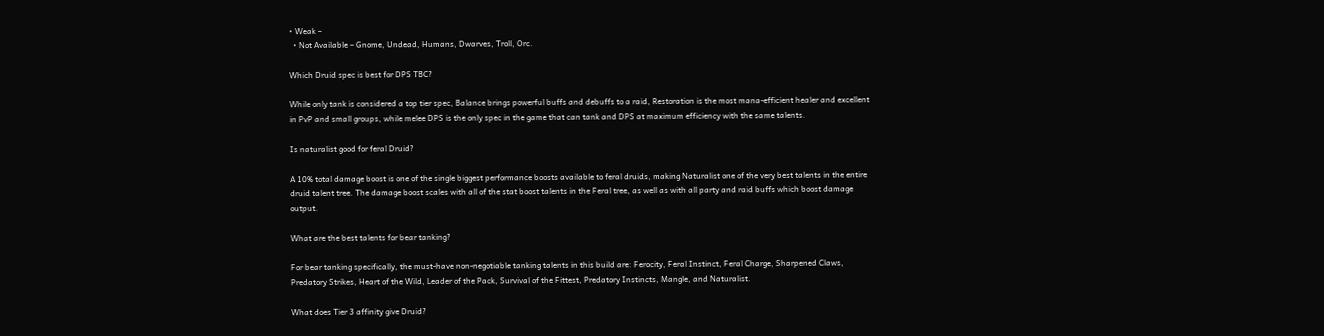• Weak –
  • Not Available – Gnome, Undead, Humans, Dwarves, Troll, Orc.

Which Druid spec is best for DPS TBC?

While only tank is considered a top tier spec, Balance brings powerful buffs and debuffs to a raid, Restoration is the most mana-efficient healer and excellent in PvP and small groups, while melee DPS is the only spec in the game that can tank and DPS at maximum efficiency with the same talents.

Is naturalist good for feral Druid?

A 10% total damage boost is one of the single biggest performance boosts available to feral druids, making Naturalist one of the very best talents in the entire druid talent tree. The damage boost scales with all of the stat boost talents in the Feral tree, as well as with all party and raid buffs which boost damage output.

What are the best talents for bear tanking?

For bear tanking specifically, the must-have non-negotiable tanking talents in this build are: Ferocity, Feral Instinct, Feral Charge, Sharpened Claws, Predatory Strikes, Heart of the Wild, Leader of the Pack, Survival of the Fittest, Predatory Instincts, Mangle, and Naturalist.

What does Tier 3 affinity give Druid?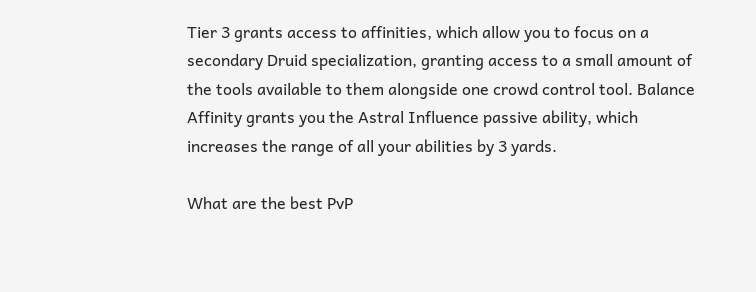Tier 3 grants access to affinities, which allow you to focus on a secondary Druid specialization, granting access to a small amount of the tools available to them alongside one crowd control tool. Balance Affinity grants you the Astral Influence passive ability, which increases the range of all your abilities by 3 yards.

What are the best PvP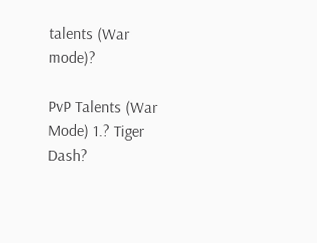talents (War mode)?

PvP Talents (War Mode) 1.? Tiger Dash?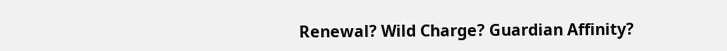Renewal? Wild Charge? Guardian Affinity?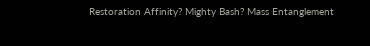Restoration Affinity? Mighty Bash? Mass Entanglement